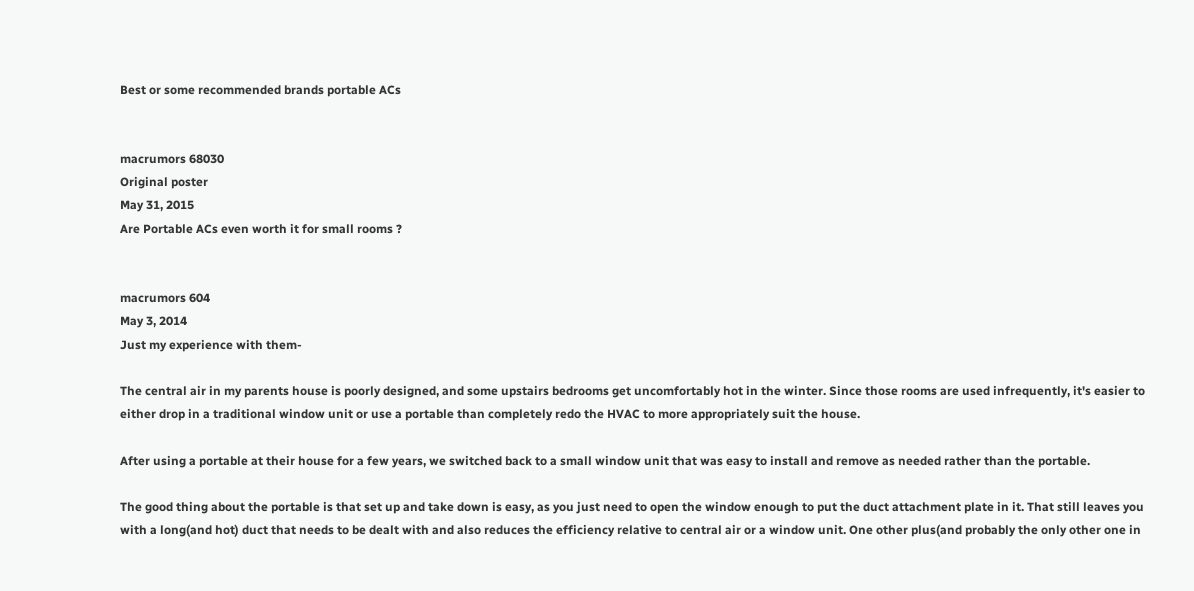Best or some recommended brands portable ACs


macrumors 68030
Original poster
May 31, 2015
Are Portable ACs even worth it for small rooms ?


macrumors 604
May 3, 2014
Just my experience with them-

The central air in my parents house is poorly designed, and some upstairs bedrooms get uncomfortably hot in the winter. Since those rooms are used infrequently, it's easier to either drop in a traditional window unit or use a portable than completely redo the HVAC to more appropriately suit the house.

After using a portable at their house for a few years, we switched back to a small window unit that was easy to install and remove as needed rather than the portable.

The good thing about the portable is that set up and take down is easy, as you just need to open the window enough to put the duct attachment plate in it. That still leaves you with a long(and hot) duct that needs to be dealt with and also reduces the efficiency relative to central air or a window unit. One other plus(and probably the only other one in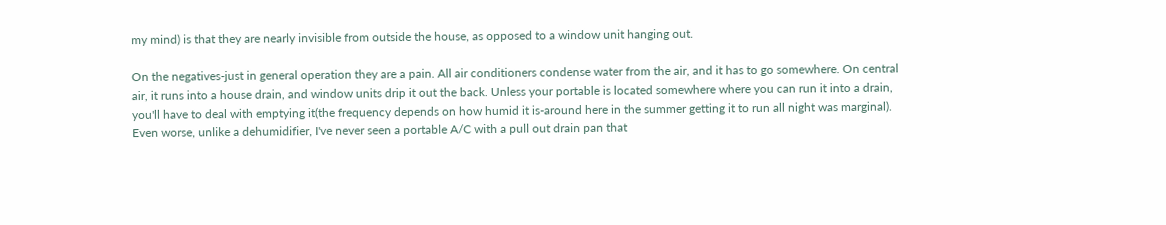my mind) is that they are nearly invisible from outside the house, as opposed to a window unit hanging out.

On the negatives-just in general operation they are a pain. All air conditioners condense water from the air, and it has to go somewhere. On central air, it runs into a house drain, and window units drip it out the back. Unless your portable is located somewhere where you can run it into a drain, you'll have to deal with emptying it(the frequency depends on how humid it is-around here in the summer getting it to run all night was marginal). Even worse, unlike a dehumidifier, I've never seen a portable A/C with a pull out drain pan that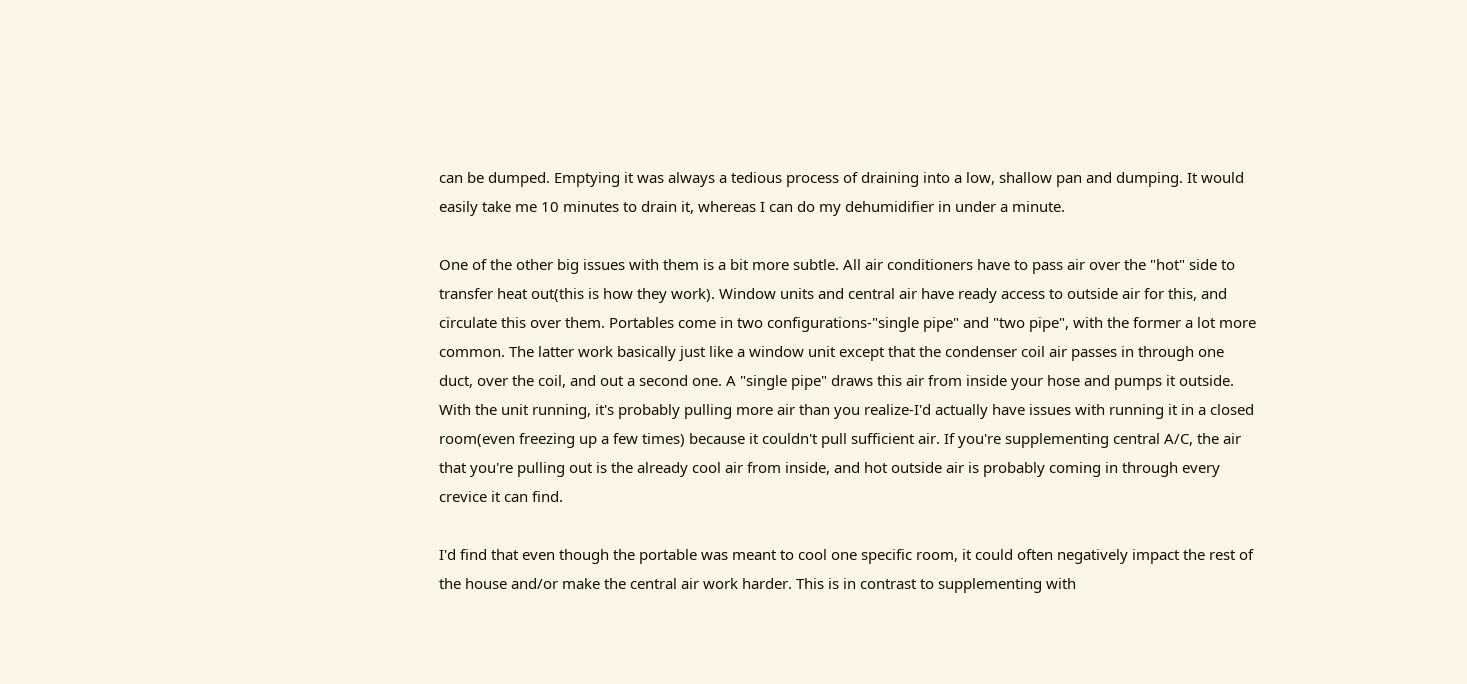can be dumped. Emptying it was always a tedious process of draining into a low, shallow pan and dumping. It would easily take me 10 minutes to drain it, whereas I can do my dehumidifier in under a minute.

One of the other big issues with them is a bit more subtle. All air conditioners have to pass air over the "hot" side to transfer heat out(this is how they work). Window units and central air have ready access to outside air for this, and circulate this over them. Portables come in two configurations-"single pipe" and "two pipe", with the former a lot more common. The latter work basically just like a window unit except that the condenser coil air passes in through one duct, over the coil, and out a second one. A "single pipe" draws this air from inside your hose and pumps it outside. With the unit running, it's probably pulling more air than you realize-I'd actually have issues with running it in a closed room(even freezing up a few times) because it couldn't pull sufficient air. If you're supplementing central A/C, the air that you're pulling out is the already cool air from inside, and hot outside air is probably coming in through every crevice it can find.

I'd find that even though the portable was meant to cool one specific room, it could often negatively impact the rest of the house and/or make the central air work harder. This is in contrast to supplementing with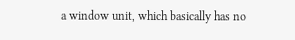a window unit, which basically has no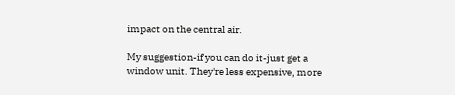impact on the central air.

My suggestion-if you can do it-just get a window unit. They're less expensive, more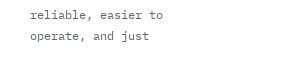reliable, easier to operate, and just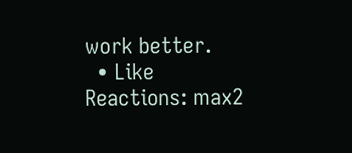work better.
  • Like
Reactions: max2